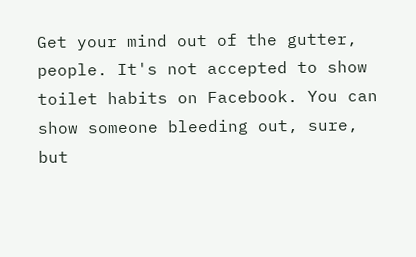Get your mind out of the gutter, people. It's not accepted to show toilet habits on Facebook. You can show someone bleeding out, sure, but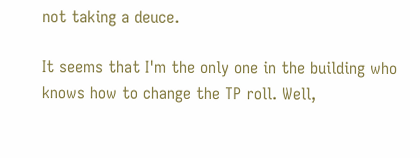not taking a deuce.

It seems that I'm the only one in the building who knows how to change the TP roll. Well,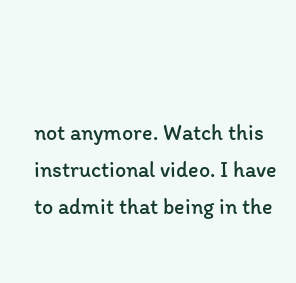not anymore. Watch this instructional video. I have to admit that being in the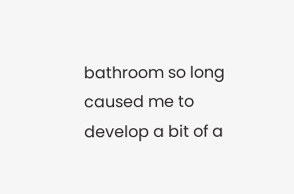bathroom so long caused me to develop a bit of a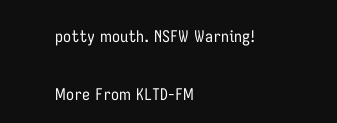potty mouth. NSFW Warning!

More From KLTD-FM